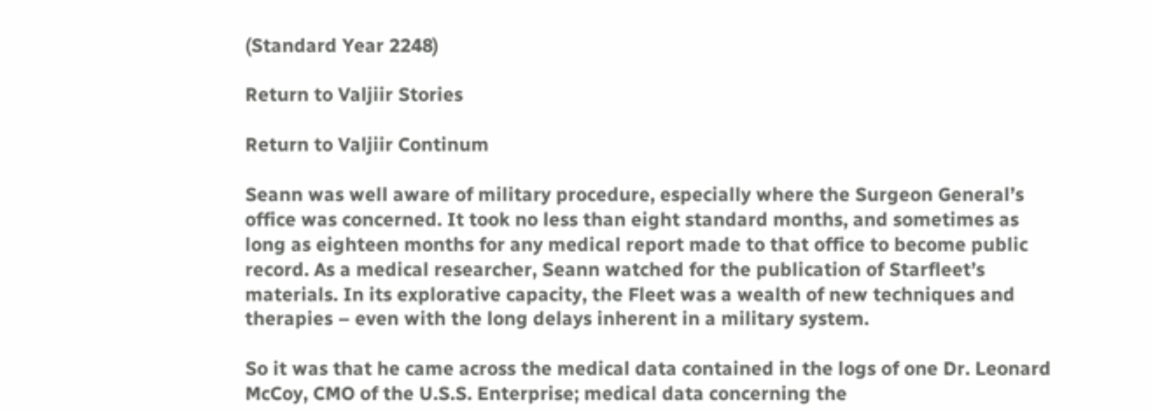(Standard Year 2248)

Return to Valjiir Stories

Return to Valjiir Continum

Seann was well aware of military procedure, especially where the Surgeon General’s office was concerned. It took no less than eight standard months, and sometimes as long as eighteen months for any medical report made to that office to become public record. As a medical researcher, Seann watched for the publication of Starfleet’s materials. In its explorative capacity, the Fleet was a wealth of new techniques and therapies – even with the long delays inherent in a military system.

So it was that he came across the medical data contained in the logs of one Dr. Leonard McCoy, CMO of the U.S.S. Enterprise; medical data concerning the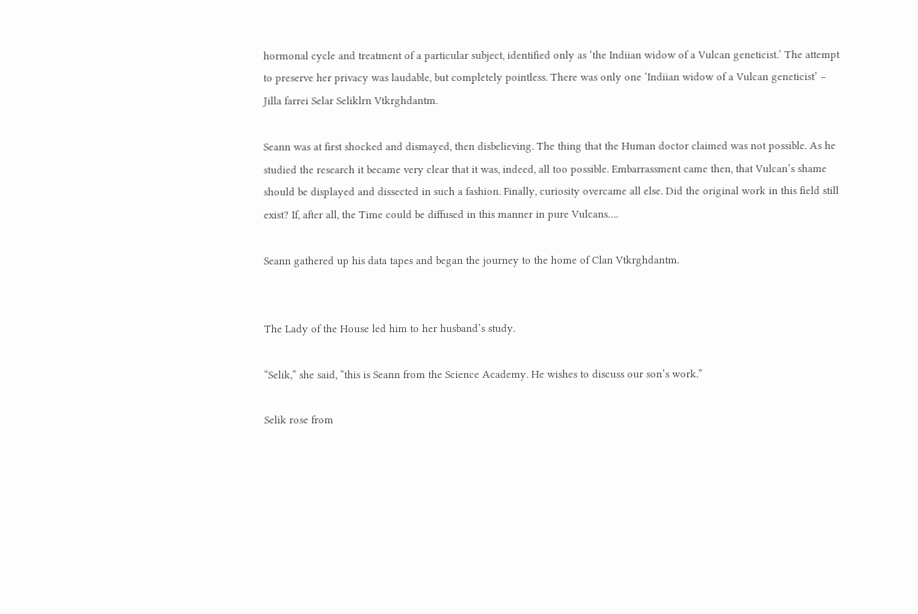hormonal cycle and treatment of a particular subject, identified only as ‘the Indiian widow of a Vulcan geneticist.’ The attempt to preserve her privacy was laudable, but completely pointless. There was only one ‘Indiian widow of a Vulcan geneticist’ – Jilla farrei Selar Seliklrn Vtkrghdantm.

Seann was at first shocked and dismayed, then disbelieving. The thing that the Human doctor claimed was not possible. As he studied the research it became very clear that it was, indeed, all too possible. Embarrassment came then, that Vulcan’s shame should be displayed and dissected in such a fashion. Finally, curiosity overcame all else. Did the original work in this field still exist? If, after all, the Time could be diffused in this manner in pure Vulcans….

Seann gathered up his data tapes and began the journey to the home of Clan Vtkrghdantm.


The Lady of the House led him to her husband’s study.

“Selik,” she said, “this is Seann from the Science Academy. He wishes to discuss our son’s work.”

Selik rose from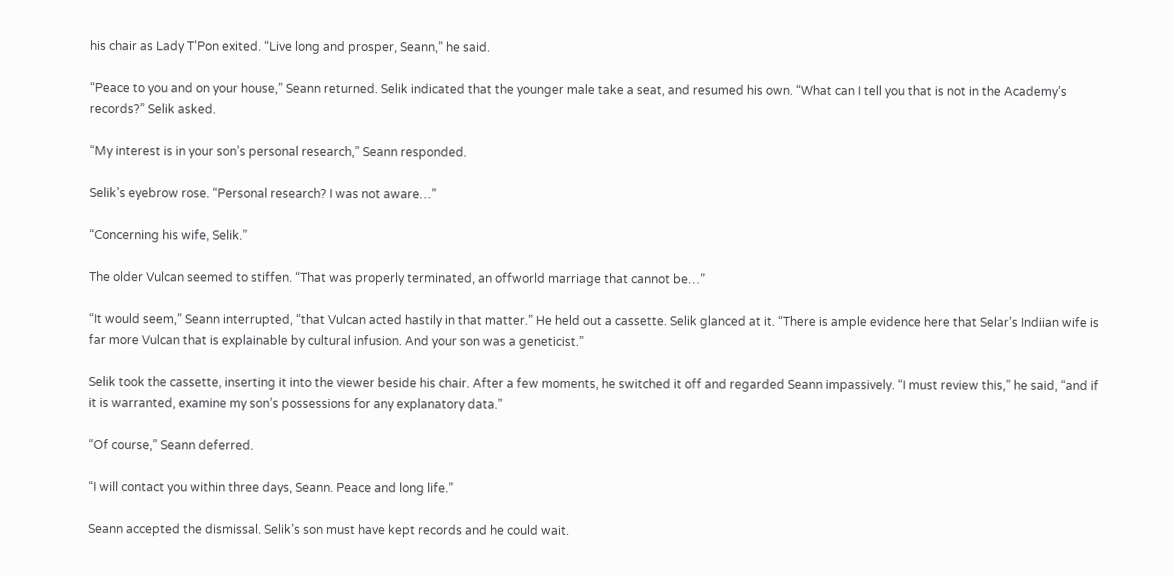his chair as Lady T’Pon exited. “Live long and prosper, Seann,” he said.

“Peace to you and on your house,” Seann returned. Selik indicated that the younger male take a seat, and resumed his own. “What can I tell you that is not in the Academy’s records?” Selik asked.

“My interest is in your son’s personal research,” Seann responded.

Selik’s eyebrow rose. “Personal research? I was not aware…”

“Concerning his wife, Selik.”

The older Vulcan seemed to stiffen. “That was properly terminated, an offworld marriage that cannot be…”

“It would seem,” Seann interrupted, “that Vulcan acted hastily in that matter.” He held out a cassette. Selik glanced at it. “There is ample evidence here that Selar’s Indiian wife is far more Vulcan that is explainable by cultural infusion. And your son was a geneticist.”

Selik took the cassette, inserting it into the viewer beside his chair. After a few moments, he switched it off and regarded Seann impassively. “I must review this,” he said, “and if it is warranted, examine my son’s possessions for any explanatory data.”

“Of course,” Seann deferred.

“I will contact you within three days, Seann. Peace and long life.”

Seann accepted the dismissal. Selik’s son must have kept records and he could wait.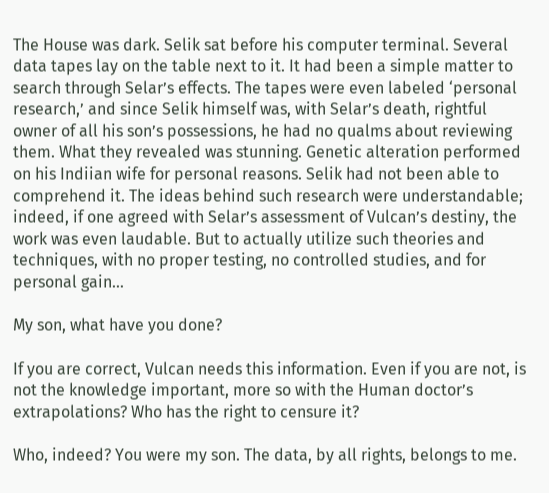The House was dark. Selik sat before his computer terminal. Several data tapes lay on the table next to it. It had been a simple matter to search through Selar’s effects. The tapes were even labeled ‘personal research,’ and since Selik himself was, with Selar’s death, rightful owner of all his son’s possessions, he had no qualms about reviewing them. What they revealed was stunning. Genetic alteration performed on his Indiian wife for personal reasons. Selik had not been able to comprehend it. The ideas behind such research were understandable; indeed, if one agreed with Selar’s assessment of Vulcan’s destiny, the work was even laudable. But to actually utilize such theories and techniques, with no proper testing, no controlled studies, and for personal gain…

My son, what have you done?

If you are correct, Vulcan needs this information. Even if you are not, is not the knowledge important, more so with the Human doctor’s extrapolations? Who has the right to censure it?

Who, indeed? You were my son. The data, by all rights, belongs to me.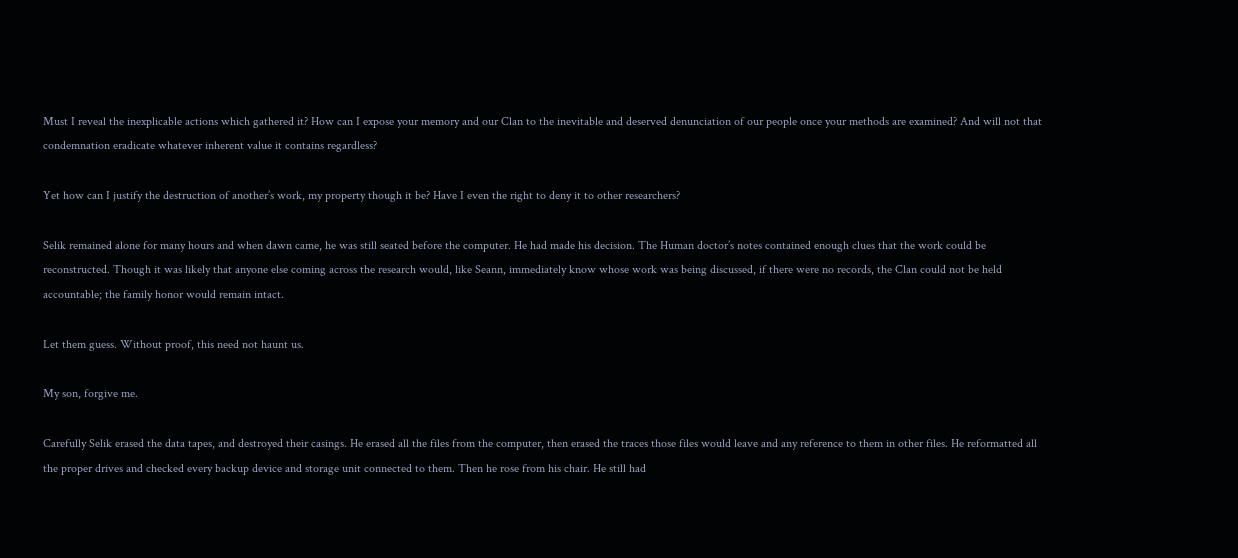Must I reveal the inexplicable actions which gathered it? How can I expose your memory and our Clan to the inevitable and deserved denunciation of our people once your methods are examined? And will not that condemnation eradicate whatever inherent value it contains regardless?

Yet how can I justify the destruction of another’s work, my property though it be? Have I even the right to deny it to other researchers?

Selik remained alone for many hours and when dawn came, he was still seated before the computer. He had made his decision. The Human doctor’s notes contained enough clues that the work could be reconstructed. Though it was likely that anyone else coming across the research would, like Seann, immediately know whose work was being discussed, if there were no records, the Clan could not be held accountable; the family honor would remain intact.

Let them guess. Without proof, this need not haunt us.

My son, forgive me.

Carefully Selik erased the data tapes, and destroyed their casings. He erased all the files from the computer, then erased the traces those files would leave and any reference to them in other files. He reformatted all the proper drives and checked every backup device and storage unit connected to them. Then he rose from his chair. He still had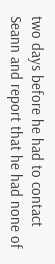two days before he had to contact Seann and report that he had none of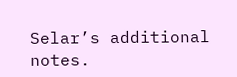Selar’s additional notes.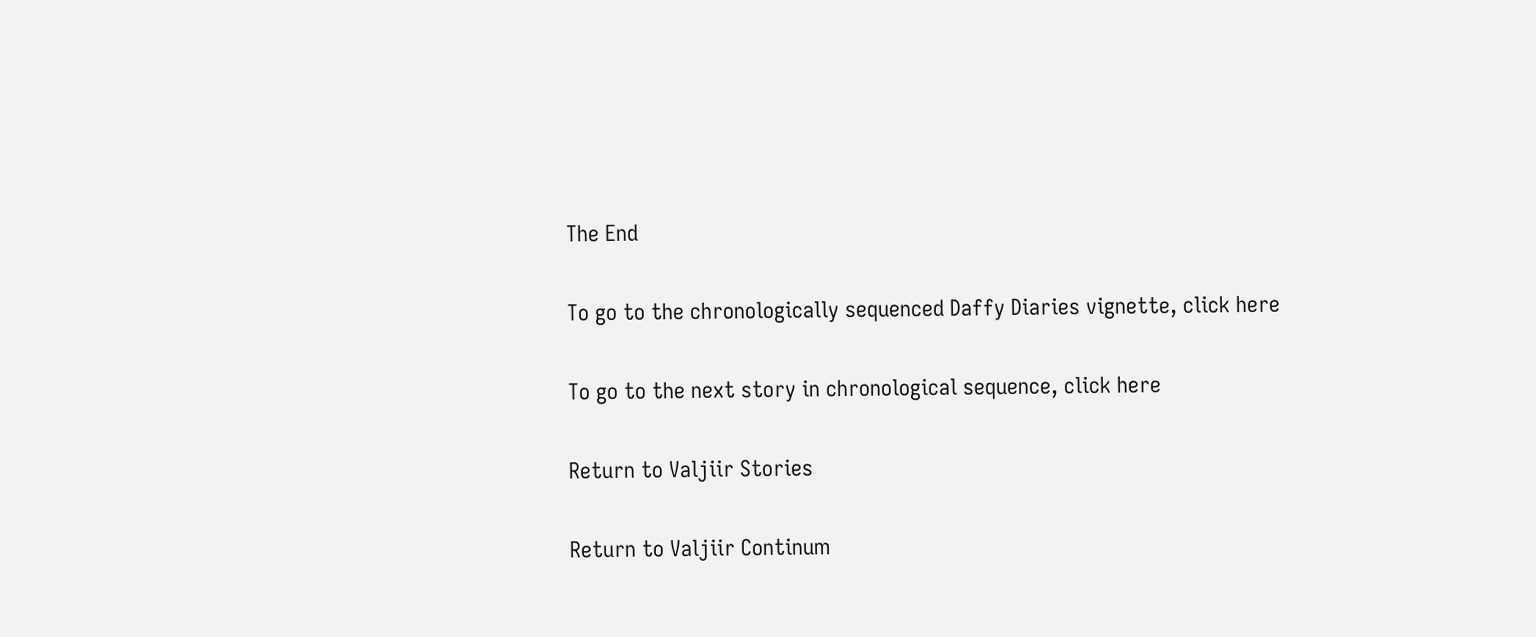The End

To go to the chronologically sequenced Daffy Diaries vignette, click here

To go to the next story in chronological sequence, click here

Return to Valjiir Stories

Return to Valjiir Continum